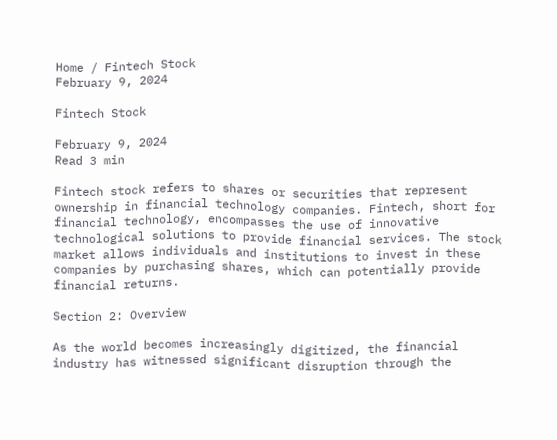Home / Fintech Stock
February 9, 2024

Fintech Stock

February 9, 2024
Read 3 min

Fintech stock refers to shares or securities that represent ownership in financial technology companies. Fintech, short for financial technology, encompasses the use of innovative technological solutions to provide financial services. The stock market allows individuals and institutions to invest in these companies by purchasing shares, which can potentially provide financial returns.

Section 2: Overview

As the world becomes increasingly digitized, the financial industry has witnessed significant disruption through the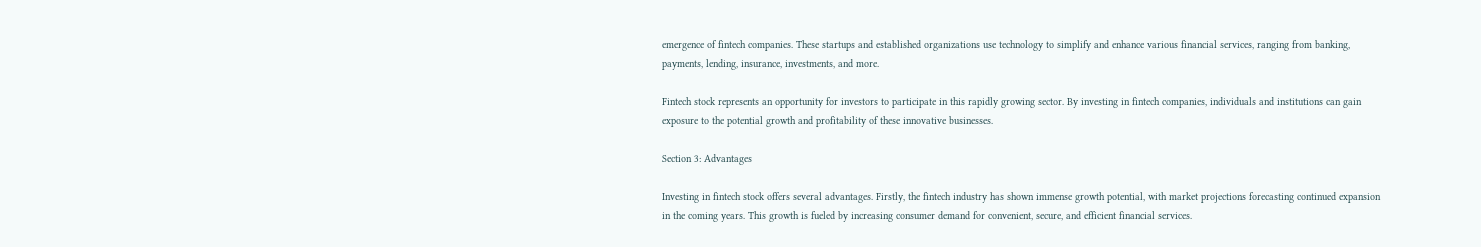emergence of fintech companies. These startups and established organizations use technology to simplify and enhance various financial services, ranging from banking, payments, lending, insurance, investments, and more.

Fintech stock represents an opportunity for investors to participate in this rapidly growing sector. By investing in fintech companies, individuals and institutions can gain exposure to the potential growth and profitability of these innovative businesses.

Section 3: Advantages

Investing in fintech stock offers several advantages. Firstly, the fintech industry has shown immense growth potential, with market projections forecasting continued expansion in the coming years. This growth is fueled by increasing consumer demand for convenient, secure, and efficient financial services.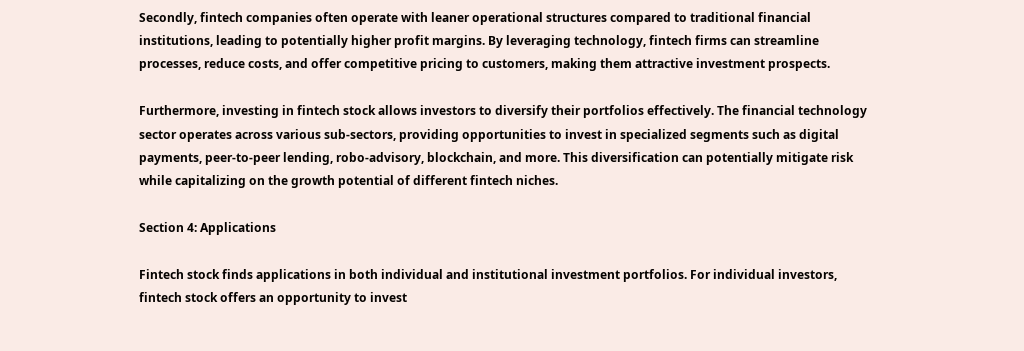Secondly, fintech companies often operate with leaner operational structures compared to traditional financial institutions, leading to potentially higher profit margins. By leveraging technology, fintech firms can streamline processes, reduce costs, and offer competitive pricing to customers, making them attractive investment prospects.

Furthermore, investing in fintech stock allows investors to diversify their portfolios effectively. The financial technology sector operates across various sub-sectors, providing opportunities to invest in specialized segments such as digital payments, peer-to-peer lending, robo-advisory, blockchain, and more. This diversification can potentially mitigate risk while capitalizing on the growth potential of different fintech niches.

Section 4: Applications

Fintech stock finds applications in both individual and institutional investment portfolios. For individual investors, fintech stock offers an opportunity to invest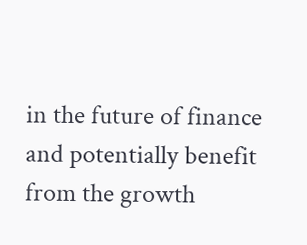in the future of finance and potentially benefit from the growth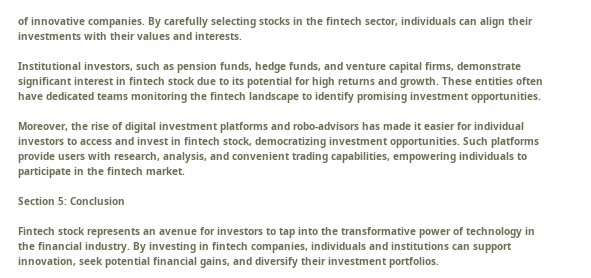of innovative companies. By carefully selecting stocks in the fintech sector, individuals can align their investments with their values and interests.

Institutional investors, such as pension funds, hedge funds, and venture capital firms, demonstrate significant interest in fintech stock due to its potential for high returns and growth. These entities often have dedicated teams monitoring the fintech landscape to identify promising investment opportunities.

Moreover, the rise of digital investment platforms and robo-advisors has made it easier for individual investors to access and invest in fintech stock, democratizing investment opportunities. Such platforms provide users with research, analysis, and convenient trading capabilities, empowering individuals to participate in the fintech market.

Section 5: Conclusion

Fintech stock represents an avenue for investors to tap into the transformative power of technology in the financial industry. By investing in fintech companies, individuals and institutions can support innovation, seek potential financial gains, and diversify their investment portfolios.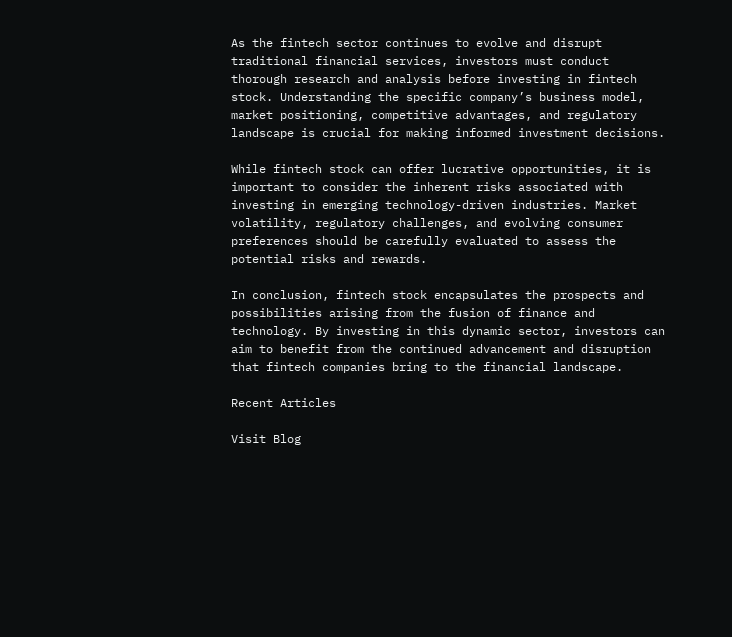As the fintech sector continues to evolve and disrupt traditional financial services, investors must conduct thorough research and analysis before investing in fintech stock. Understanding the specific company’s business model, market positioning, competitive advantages, and regulatory landscape is crucial for making informed investment decisions.

While fintech stock can offer lucrative opportunities, it is important to consider the inherent risks associated with investing in emerging technology-driven industries. Market volatility, regulatory challenges, and evolving consumer preferences should be carefully evaluated to assess the potential risks and rewards.

In conclusion, fintech stock encapsulates the prospects and possibilities arising from the fusion of finance and technology. By investing in this dynamic sector, investors can aim to benefit from the continued advancement and disruption that fintech companies bring to the financial landscape.

Recent Articles

Visit Blog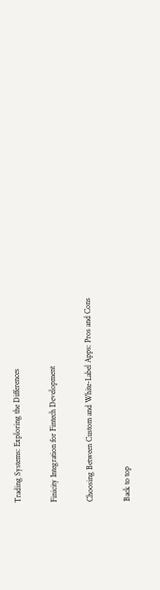Trading Systems: Exploring the Differences

Finicity Integration for Fintech Development

Choosing Between Custom and White-Label Apps: Pros and Cons

Back to top